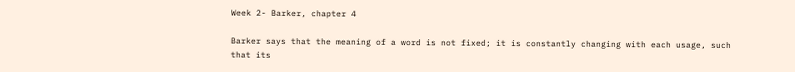Week 2- Barker, chapter 4

Barker says that the meaning of a word is not fixed; it is constantly changing with each usage, such that its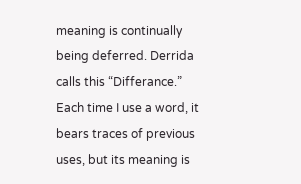meaning is continually being deferred. Derrida calls this “Differance.” Each time I use a word, it bears traces of previous uses, but its meaning is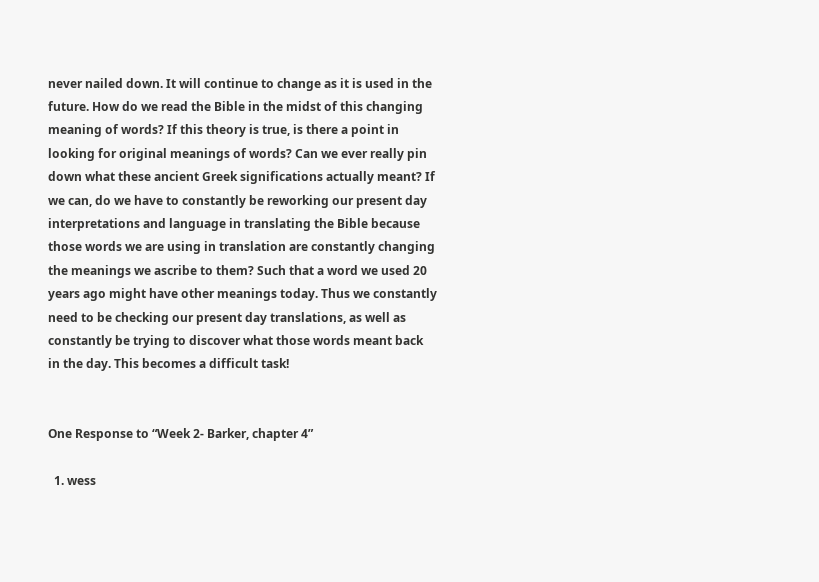never nailed down. It will continue to change as it is used in the future. How do we read the Bible in the midst of this changing meaning of words? If this theory is true, is there a point in looking for original meanings of words? Can we ever really pin down what these ancient Greek significations actually meant? If we can, do we have to constantly be reworking our present day interpretations and language in translating the Bible because those words we are using in translation are constantly changing the meanings we ascribe to them? Such that a word we used 20 years ago might have other meanings today. Thus we constantly need to be checking our present day translations, as well as constantly be trying to discover what those words meant back in the day. This becomes a difficult task!


One Response to “Week 2- Barker, chapter 4”

  1. wess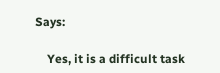Says:

    Yes, it is a difficult task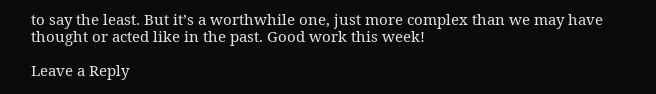to say the least. But it’s a worthwhile one, just more complex than we may have thought or acted like in the past. Good work this week!

Leave a Reply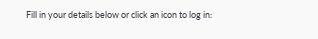Fill in your details below or click an icon to log in: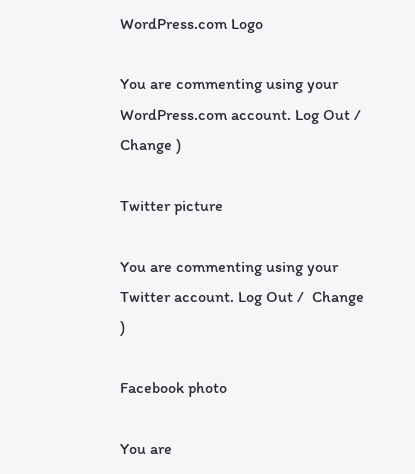WordPress.com Logo

You are commenting using your WordPress.com account. Log Out /  Change )

Twitter picture

You are commenting using your Twitter account. Log Out /  Change )

Facebook photo

You are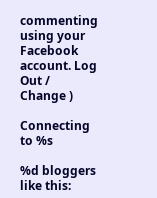commenting using your Facebook account. Log Out /  Change )

Connecting to %s

%d bloggers like this: